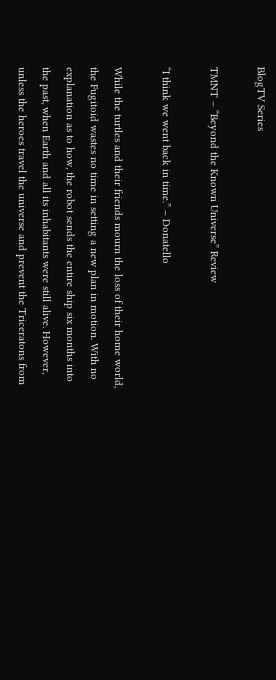BlogTV Series

TMNT – “Beyond the Known Universe” Review

“I think we went back in time.” – Donatello

While the turtles and their friends mourn the loss of their home world, the Fugitoid wastes no time in setting a new plan in motion. With no explanation as to how, the robot sends the entire ship six months into the past, when Earth and all its inhabitants were still alive. However, unless the heroes travel the universe and prevent the Triceratons from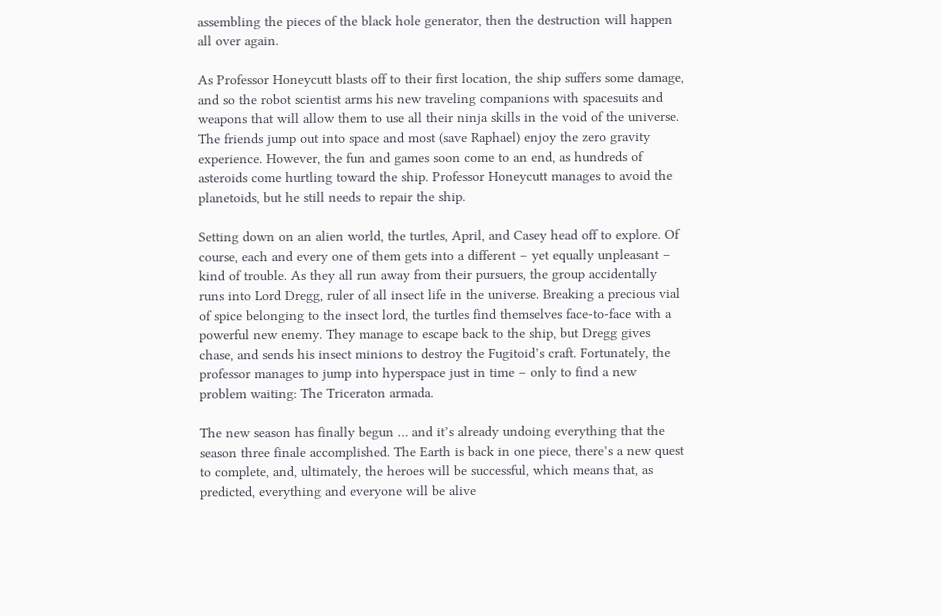assembling the pieces of the black hole generator, then the destruction will happen all over again.

As Professor Honeycutt blasts off to their first location, the ship suffers some damage, and so the robot scientist arms his new traveling companions with spacesuits and weapons that will allow them to use all their ninja skills in the void of the universe. The friends jump out into space and most (save Raphael) enjoy the zero gravity experience. However, the fun and games soon come to an end, as hundreds of asteroids come hurtling toward the ship. Professor Honeycutt manages to avoid the planetoids, but he still needs to repair the ship.

Setting down on an alien world, the turtles, April, and Casey head off to explore. Of course, each and every one of them gets into a different – yet equally unpleasant – kind of trouble. As they all run away from their pursuers, the group accidentally runs into Lord Dregg, ruler of all insect life in the universe. Breaking a precious vial of spice belonging to the insect lord, the turtles find themselves face-to-face with a powerful new enemy. They manage to escape back to the ship, but Dregg gives chase, and sends his insect minions to destroy the Fugitoid’s craft. Fortunately, the professor manages to jump into hyperspace just in time – only to find a new problem waiting: The Triceraton armada.

The new season has finally begun … and it’s already undoing everything that the season three finale accomplished. The Earth is back in one piece, there’s a new quest to complete, and, ultimately, the heroes will be successful, which means that, as predicted, everything and everyone will be alive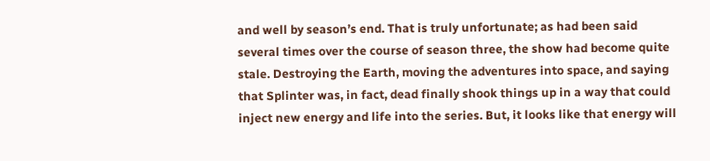and well by season’s end. That is truly unfortunate; as had been said several times over the course of season three, the show had become quite stale. Destroying the Earth, moving the adventures into space, and saying that Splinter was, in fact, dead finally shook things up in a way that could inject new energy and life into the series. But, it looks like that energy will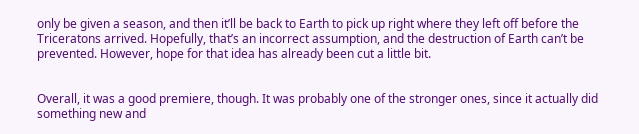only be given a season, and then it’ll be back to Earth to pick up right where they left off before the Triceratons arrived. Hopefully, that’s an incorrect assumption, and the destruction of Earth can’t be prevented. However, hope for that idea has already been cut a little bit.


Overall, it was a good premiere, though. It was probably one of the stronger ones, since it actually did something new and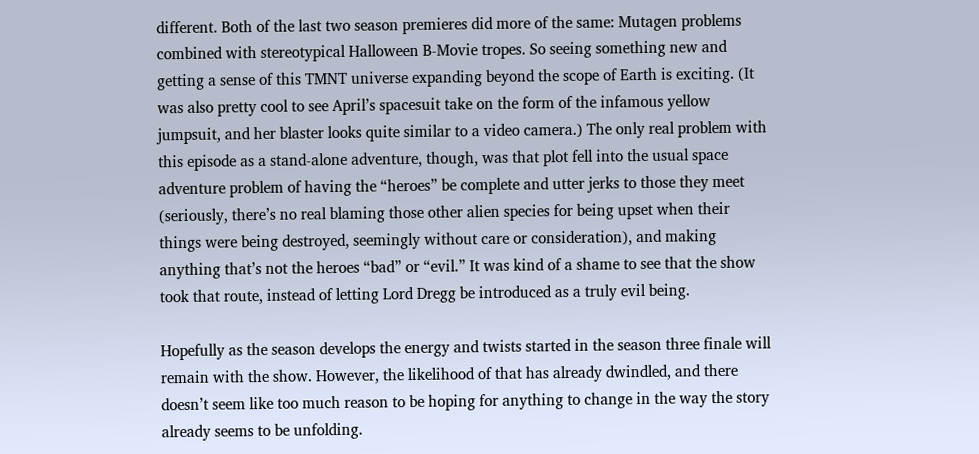different. Both of the last two season premieres did more of the same: Mutagen problems combined with stereotypical Halloween B-Movie tropes. So seeing something new and getting a sense of this TMNT universe expanding beyond the scope of Earth is exciting. (It was also pretty cool to see April’s spacesuit take on the form of the infamous yellow jumpsuit, and her blaster looks quite similar to a video camera.) The only real problem with this episode as a stand-alone adventure, though, was that plot fell into the usual space adventure problem of having the “heroes” be complete and utter jerks to those they meet (seriously, there’s no real blaming those other alien species for being upset when their things were being destroyed, seemingly without care or consideration), and making anything that’s not the heroes “bad” or “evil.” It was kind of a shame to see that the show took that route, instead of letting Lord Dregg be introduced as a truly evil being.

Hopefully as the season develops the energy and twists started in the season three finale will remain with the show. However, the likelihood of that has already dwindled, and there doesn’t seem like too much reason to be hoping for anything to change in the way the story already seems to be unfolding.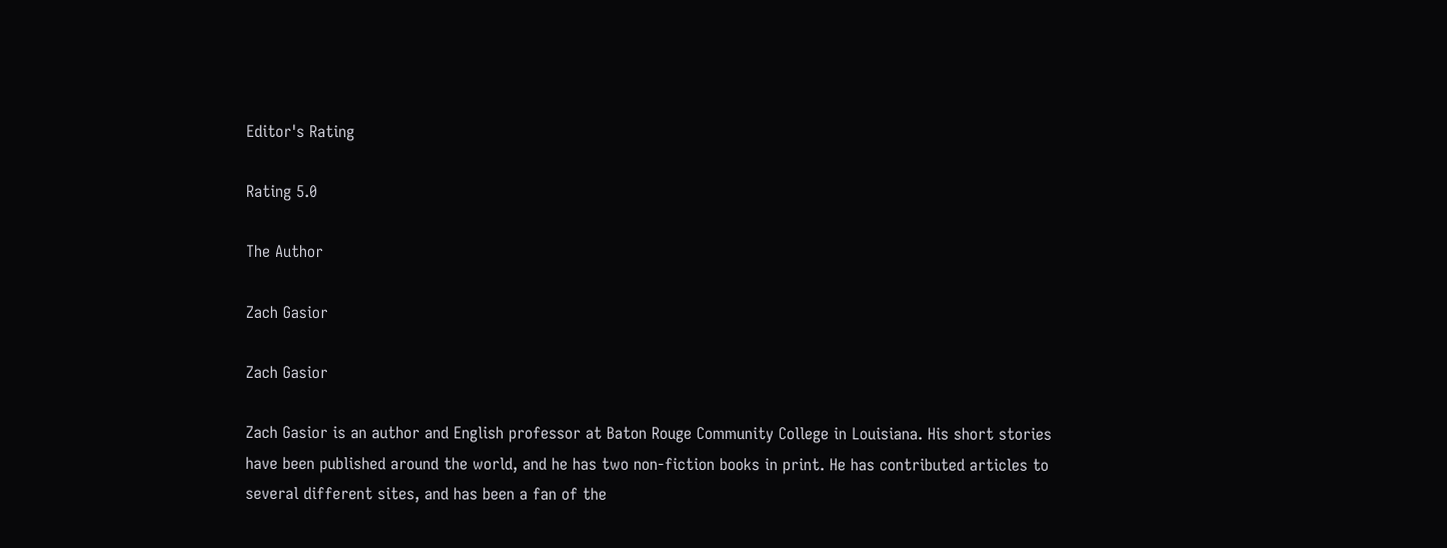Editor's Rating

Rating 5.0

The Author

Zach Gasior

Zach Gasior

Zach Gasior is an author and English professor at Baton Rouge Community College in Louisiana. His short stories have been published around the world, and he has two non-fiction books in print. He has contributed articles to several different sites, and has been a fan of the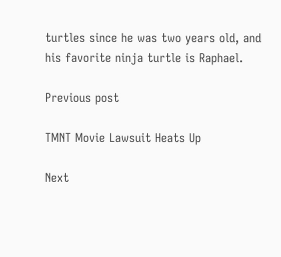turtles since he was two years old, and his favorite ninja turtle is Raphael.

Previous post

TMNT Movie Lawsuit Heats Up

Next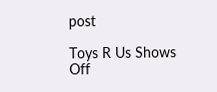post

Toys R Us Shows Off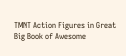TMNT Action Figures in Great Big Book of Awesome